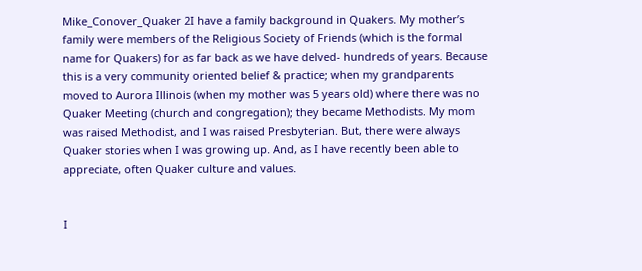Mike_Conover_Quaker 2I have a family background in Quakers. My mother’s family were members of the Religious Society of Friends (which is the formal name for Quakers) for as far back as we have delved- hundreds of years. Because this is a very community oriented belief & practice; when my grandparents moved to Aurora Illinois (when my mother was 5 years old) where there was no Quaker Meeting (church and congregation); they became Methodists. My mom was raised Methodist, and I was raised Presbyterian. But, there were always Quaker stories when I was growing up. And, as I have recently been able to appreciate, often Quaker culture and values.


I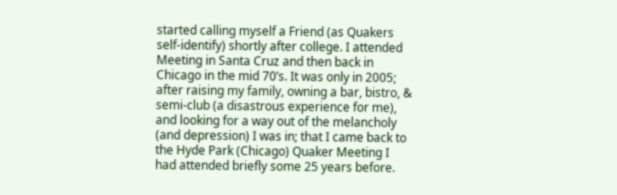started calling myself a Friend (as Quakers self-identify) shortly after college. I attended Meeting in Santa Cruz and then back in Chicago in the mid 70’s. It was only in 2005; after raising my family, owning a bar, bistro, & semi-club (a disastrous experience for me), and looking for a way out of the melancholy (and depression) I was in; that I came back to the Hyde Park (Chicago) Quaker Meeting I had attended briefly some 25 years before.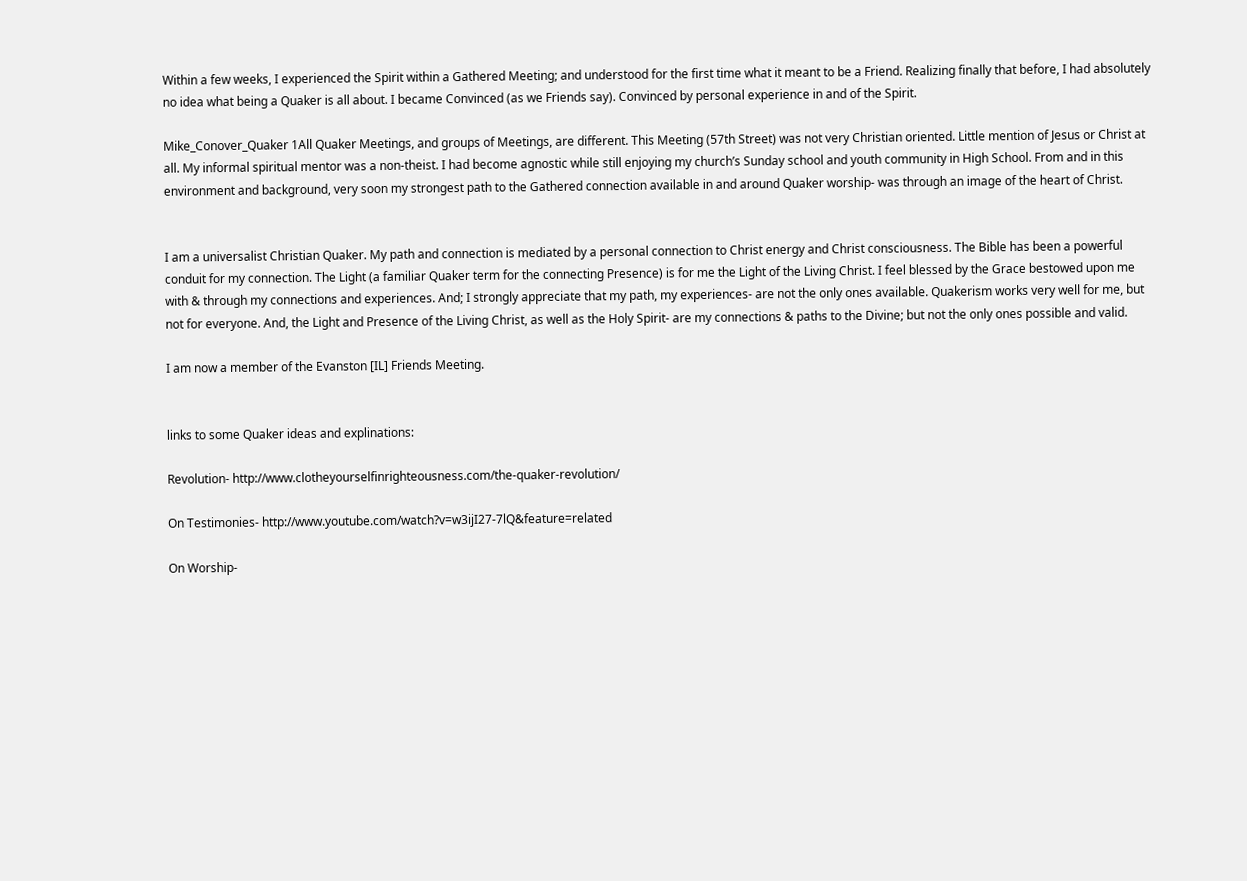Within a few weeks, I experienced the Spirit within a Gathered Meeting; and understood for the first time what it meant to be a Friend. Realizing finally that before, I had absolutely no idea what being a Quaker is all about. I became Convinced (as we Friends say). Convinced by personal experience in and of the Spirit.

Mike_Conover_Quaker 1All Quaker Meetings, and groups of Meetings, are different. This Meeting (57th Street) was not very Christian oriented. Little mention of Jesus or Christ at all. My informal spiritual mentor was a non-theist. I had become agnostic while still enjoying my church’s Sunday school and youth community in High School. From and in this environment and background, very soon my strongest path to the Gathered connection available in and around Quaker worship- was through an image of the heart of Christ.


I am a universalist Christian Quaker. My path and connection is mediated by a personal connection to Christ energy and Christ consciousness. The Bible has been a powerful conduit for my connection. The Light (a familiar Quaker term for the connecting Presence) is for me the Light of the Living Christ. I feel blessed by the Grace bestowed upon me with & through my connections and experiences. And; I strongly appreciate that my path, my experiences- are not the only ones available. Quakerism works very well for me, but not for everyone. And, the Light and Presence of the Living Christ, as well as the Holy Spirit- are my connections & paths to the Divine; but not the only ones possible and valid.

I am now a member of the Evanston [IL] Friends Meeting.


links to some Quaker ideas and explinations:

Revolution- http://www.clotheyourselfinrighteousness.com/the-quaker-revolution/

On Testimonies- http://www.youtube.com/watch?v=w3ijI27-7lQ&feature=related

On Worship-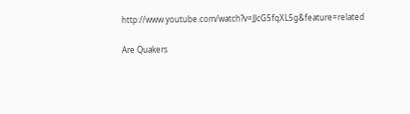http://www.youtube.com/watch?v=JJcG5fqXL5g&feature=related

Are Quakers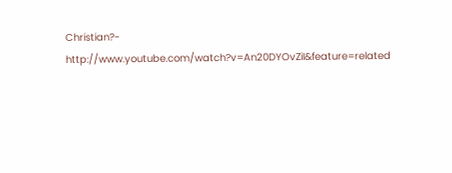Christian?- http://www.youtube.com/watch?v=An20DYOvZiI&feature=related